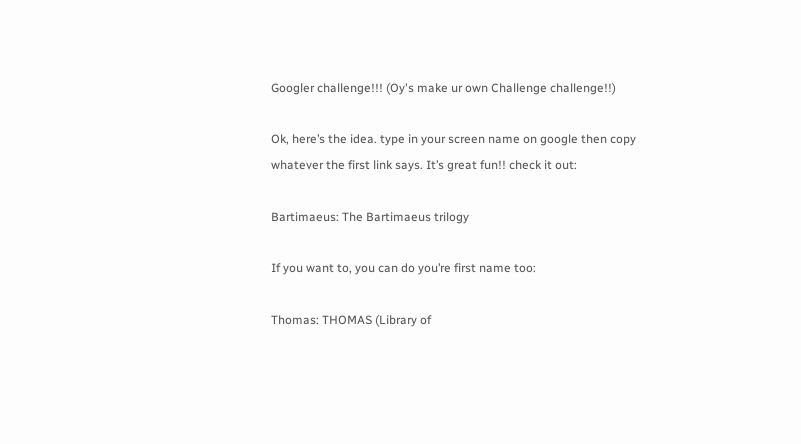Googler challenge!!! (Oy's make ur own Challenge challenge!!)

Ok, here’s the idea. type in your screen name on google then copy whatever the first link says. It’s great fun!! check it out:

Bartimaeus: The Bartimaeus trilogy

If you want to, you can do you’re first name too:

Thomas: THOMAS (Library of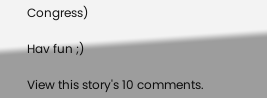Congress)

Hav fun ;)

View this story's 10 comments.